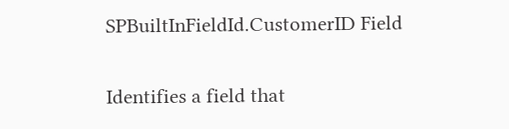SPBuiltInFieldId.CustomerID Field

Identifies a field that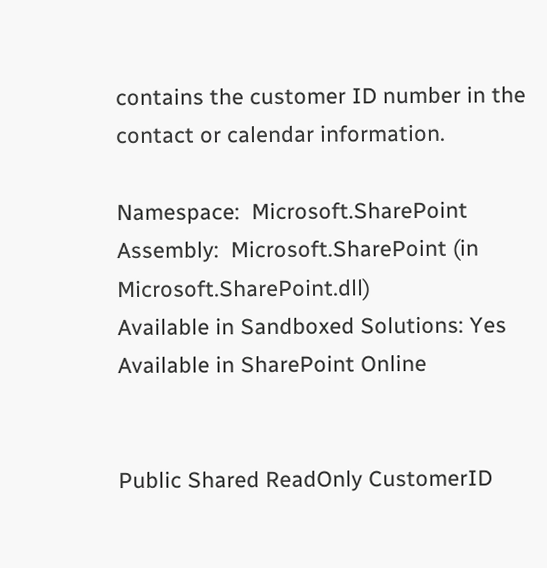contains the customer ID number in the contact or calendar information.

Namespace:  Microsoft.SharePoint
Assembly:  Microsoft.SharePoint (in Microsoft.SharePoint.dll)
Available in Sandboxed Solutions: Yes
Available in SharePoint Online


Public Shared ReadOnly CustomerID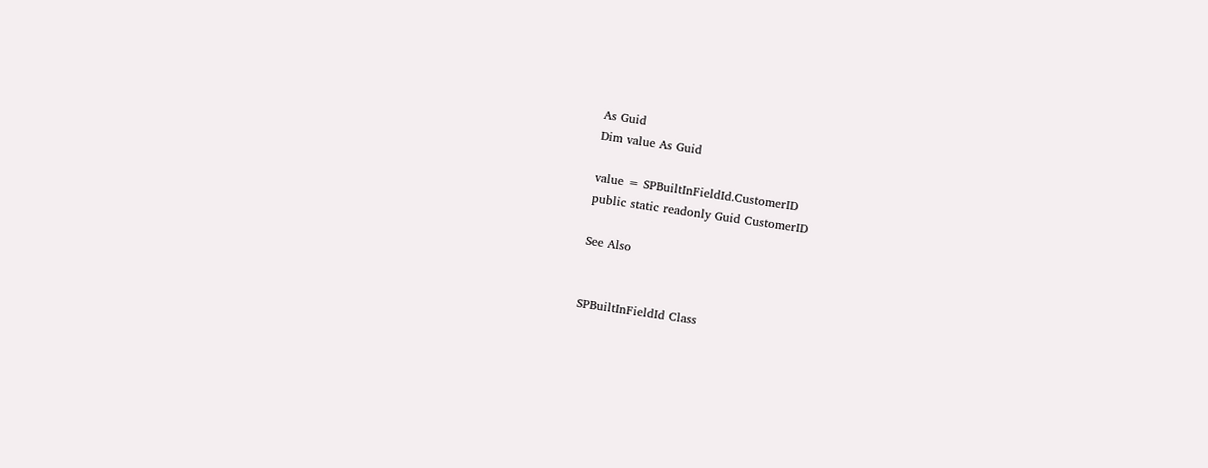As Guid
Dim value As Guid

value = SPBuiltInFieldId.CustomerID
public static readonly Guid CustomerID

See Also


SPBuiltInFieldId Class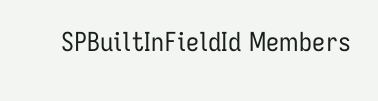SPBuiltInFieldId Members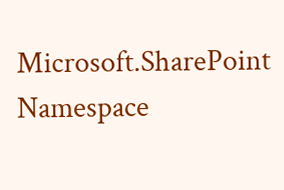Microsoft.SharePoint Namespace